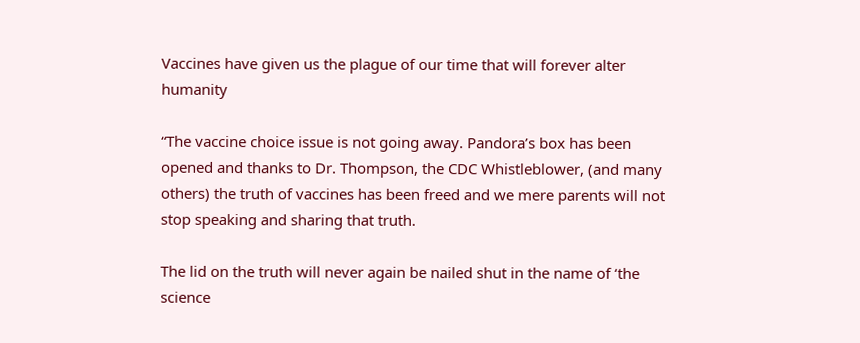Vaccines have given us the plague of our time that will forever alter humanity

“The vaccine choice issue is not going away. Pandora’s box has been opened and thanks to Dr. Thompson, the CDC Whistleblower, (and many others) the truth of vaccines has been freed and we mere parents will not stop speaking and sharing that truth.

The lid on the truth will never again be nailed shut in the name of ‘the science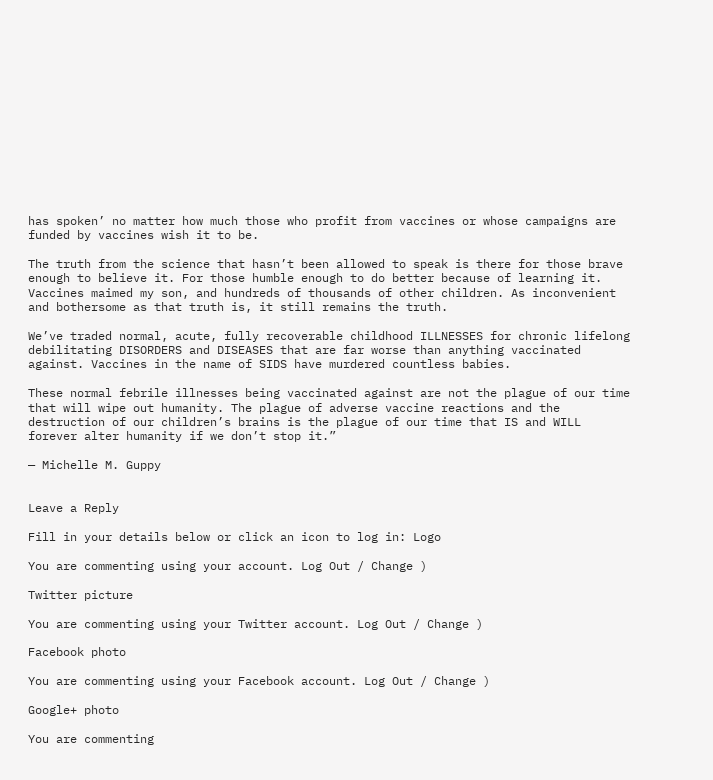has spoken’ no matter how much those who profit from vaccines or whose campaigns are funded by vaccines wish it to be.

The truth from the science that hasn’t been allowed to speak is there for those brave enough to believe it. For those humble enough to do better because of learning it.  Vaccines maimed my son, and hundreds of thousands of other children. As inconvenient and bothersome as that truth is, it still remains the truth.

We’ve traded normal, acute, fully recoverable childhood ILLNESSES for chronic lifelong debilitating DISORDERS and DISEASES that are far worse than anything vaccinated against. Vaccines in the name of SIDS have murdered countless babies.

These normal febrile illnesses being vaccinated against are not the plague of our time that will wipe out humanity. The plague of adverse vaccine reactions and the destruction of our children’s brains is the plague of our time that IS and WILL forever alter humanity if we don’t stop it.”

— Michelle M. Guppy


Leave a Reply

Fill in your details below or click an icon to log in: Logo

You are commenting using your account. Log Out / Change )

Twitter picture

You are commenting using your Twitter account. Log Out / Change )

Facebook photo

You are commenting using your Facebook account. Log Out / Change )

Google+ photo

You are commenting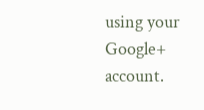using your Google+ account.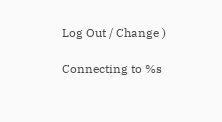Log Out / Change )

Connecting to %s